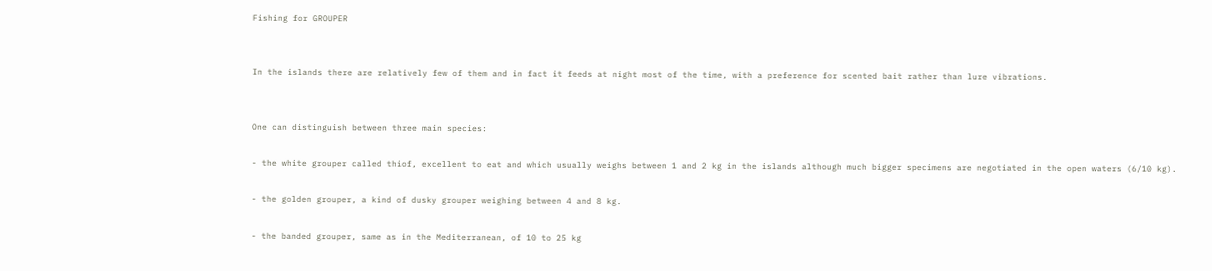Fishing for GROUPER


In the islands there are relatively few of them and in fact it feeds at night most of the time, with a preference for scented bait rather than lure vibrations.


One can distinguish between three main species:

- the white grouper called thiof, excellent to eat and which usually weighs between 1 and 2 kg in the islands although much bigger specimens are negotiated in the open waters (6/10 kg).

- the golden grouper, a kind of dusky grouper weighing between 4 and 8 kg.

- the banded grouper, same as in the Mediterranean, of 10 to 25 kg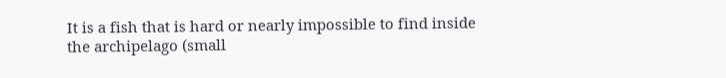It is a fish that is hard or nearly impossible to find inside the archipelago (small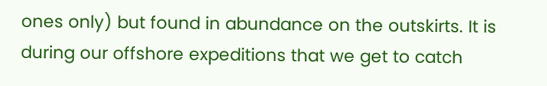ones only) but found in abundance on the outskirts. It is during our offshore expeditions that we get to catch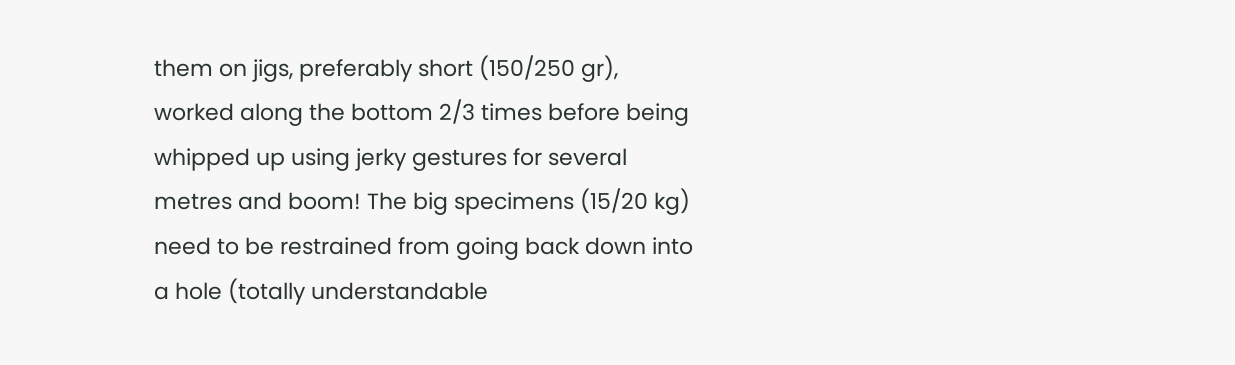them on jigs, preferably short (150/250 gr), worked along the bottom 2/3 times before being whipped up using jerky gestures for several metres and boom! The big specimens (15/20 kg) need to be restrained from going back down into a hole (totally understandable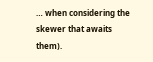… when considering the skewer that awaits them).